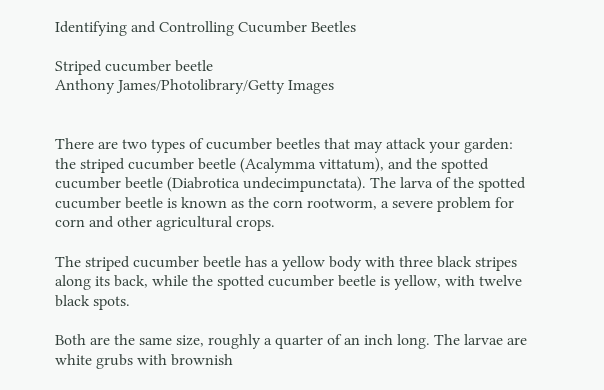Identifying and Controlling Cucumber Beetles

Striped cucumber beetle
Anthony James/Photolibrary/Getty Images


There are two types of cucumber beetles that may attack your garden: the striped cucumber beetle (Acalymma vittatum), and the spotted cucumber beetle (Diabrotica undecimpunctata). The larva of the spotted cucumber beetle is known as the corn rootworm, a severe problem for corn and other agricultural crops.

The striped cucumber beetle has a yellow body with three black stripes along its back, while the spotted cucumber beetle is yellow, with twelve black spots.

Both are the same size, roughly a quarter of an inch long. The larvae are white grubs with brownish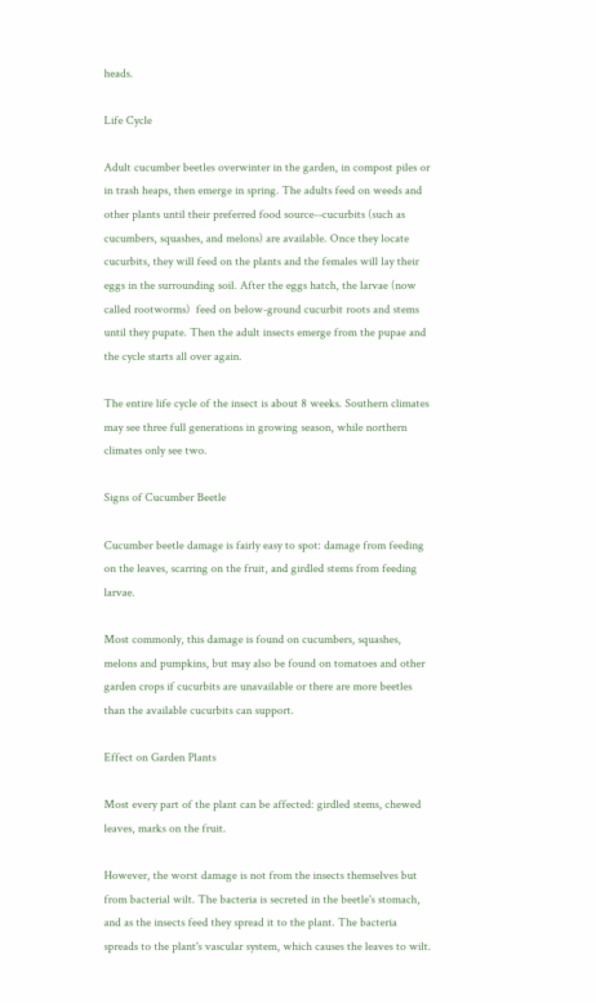heads.

Life Cycle

Adult cucumber beetles overwinter in the garden, in compost piles or in trash heaps, then emerge in spring. The adults feed on weeds and other plants until their preferred food source--cucurbits (such as cucumbers, squashes, and melons) are available. Once they locate cucurbits, they will feed on the plants and the females will lay their eggs in the surrounding soil. After the eggs hatch, the larvae (now called rootworms)  feed on below-ground cucurbit roots and stems until they pupate. Then the adult insects emerge from the pupae and the cycle starts all over again.

The entire life cycle of the insect is about 8 weeks. Southern climates may see three full generations in growing season, while northern climates only see two.

Signs of Cucumber Beetle

Cucumber beetle damage is fairly easy to spot: damage from feeding on the leaves, scarring on the fruit, and girdled stems from feeding larvae.

Most commonly, this damage is found on cucumbers, squashes, melons and pumpkins, but may also be found on tomatoes and other garden crops if cucurbits are unavailable or there are more beetles than the available cucurbits can support.

Effect on Garden Plants

Most every part of the plant can be affected: girdled stems, chewed leaves, marks on the fruit.

However, the worst damage is not from the insects themselves but from bacterial wilt. The bacteria is secreted in the beetle's stomach, and as the insects feed they spread it to the plant. The bacteria spreads to the plant's vascular system, which causes the leaves to wilt.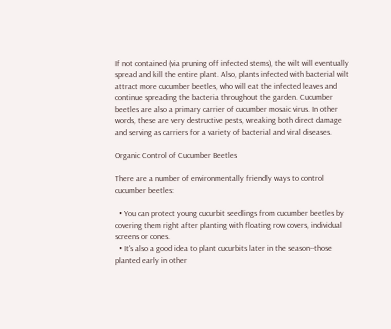If not contained (via pruning off infected stems), the wilt will eventually spread and kill the entire plant. Also, plants infected with bacterial wilt attract more cucumber beetles, who will eat the infected leaves and continue spreading the bacteria throughout the garden. Cucumber beetles are also a primary carrier of cucumber mosaic virus. In other words, these are very destructive pests, wreaking both direct damage and serving as carriers for a variety of bacterial and viral diseases.

Organic Control of Cucumber Beetles

There are a number of environmentally friendly ways to control cucumber beetles:

  • You can protect young cucurbit seedlings from cucumber beetles by covering them right after planting with floating row covers, individual screens or cones.
  • It's also a good idea to plant cucurbits later in the season--those planted early in other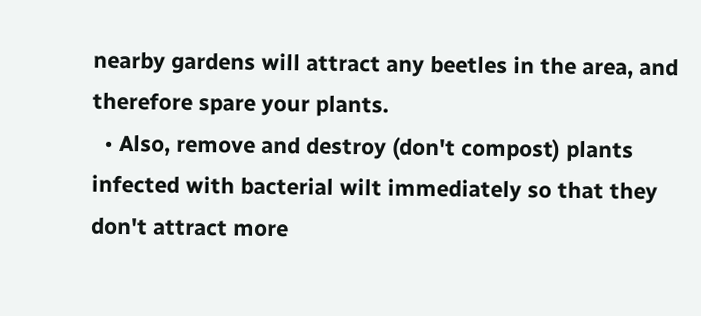nearby gardens will attract any beetles in the area, and therefore spare your plants.
  • Also, remove and destroy (don't compost) plants infected with bacterial wilt immediately so that they don't attract more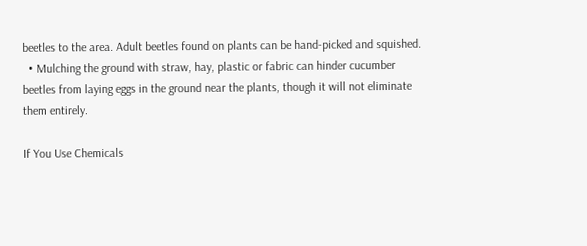beetles to the area. Adult beetles found on plants can be hand-picked and squished.
  • Mulching the ground with straw, hay, plastic or fabric can hinder cucumber beetles from laying eggs in the ground near the plants, though it will not eliminate them entirely.

If You Use Chemicals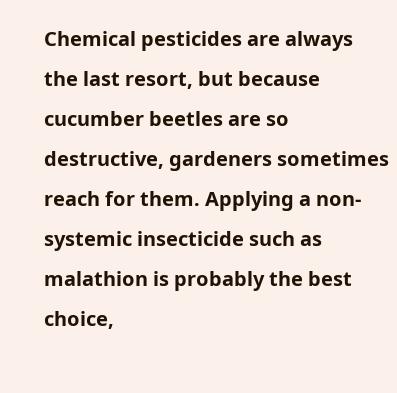Chemical pesticides are always the last resort, but because cucumber beetles are so destructive, gardeners sometimes reach for them. Applying a non-systemic insecticide such as malathion is probably the best choice,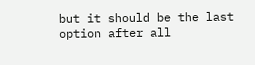but it should be the last option after all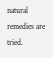natural remedies are tried.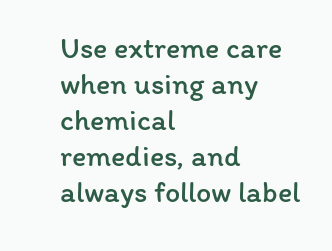Use extreme care when using any chemical remedies, and always follow label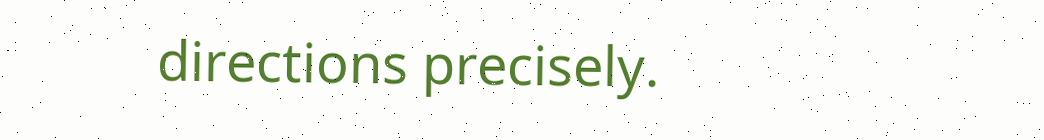directions precisely.